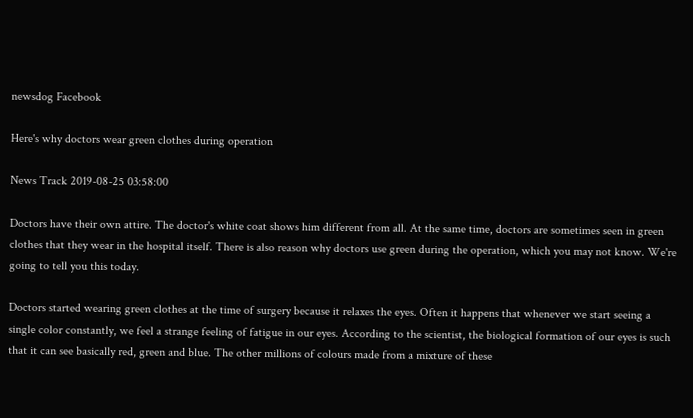newsdog Facebook

Here's why doctors wear green clothes during operation

News Track 2019-08-25 03:58:00

Doctors have their own attire. The doctor's white coat shows him different from all. At the same time, doctors are sometimes seen in green clothes that they wear in the hospital itself. There is also reason why doctors use green during the operation, which you may not know. We're going to tell you this today.

Doctors started wearing green clothes at the time of surgery because it relaxes the eyes. Often it happens that whenever we start seeing a single color constantly, we feel a strange feeling of fatigue in our eyes. According to the scientist, the biological formation of our eyes is such that it can see basically red, green and blue. The other millions of colours made from a mixture of these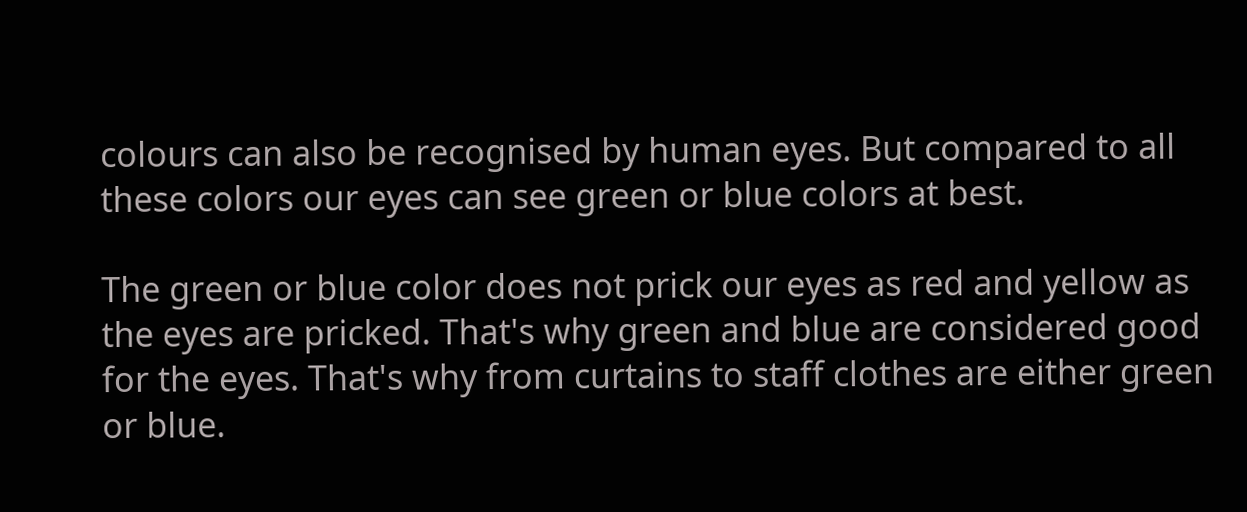colours can also be recognised by human eyes. But compared to all these colors our eyes can see green or blue colors at best.

The green or blue color does not prick our eyes as red and yellow as the eyes are pricked. That's why green and blue are considered good for the eyes. That's why from curtains to staff clothes are either green or blue.